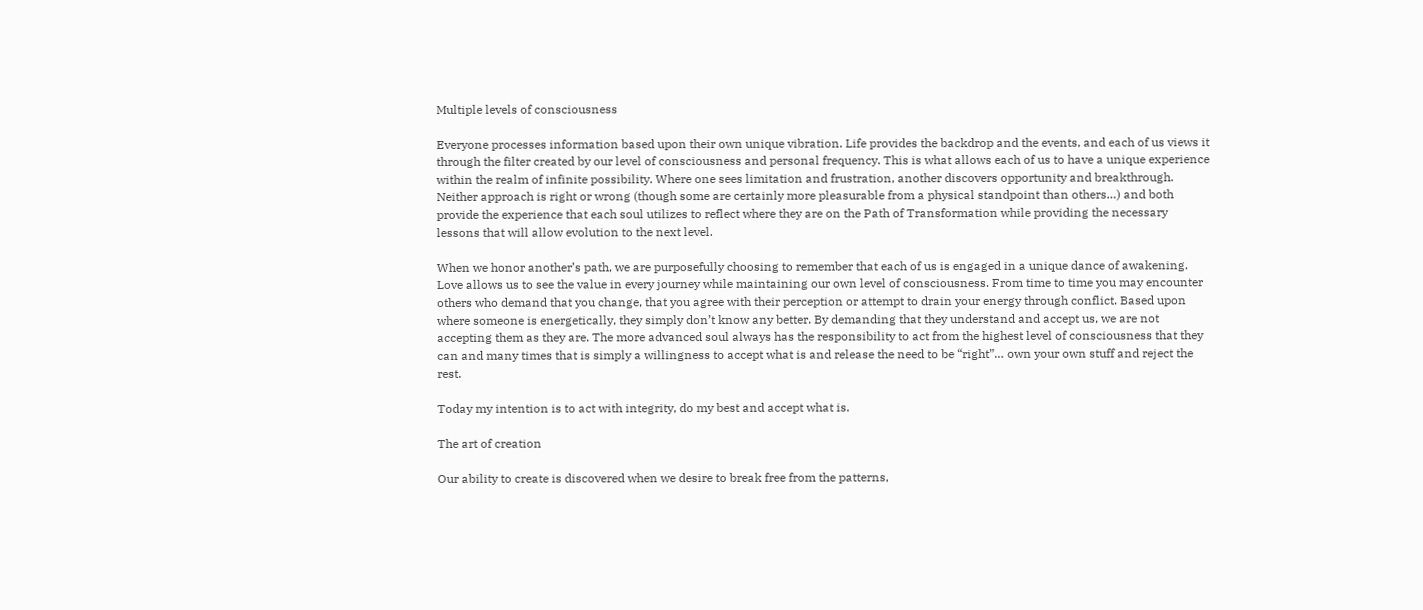Multiple levels of consciousness

Everyone processes information based upon their own unique vibration. Life provides the backdrop and the events, and each of us views it through the filter created by our level of consciousness and personal frequency. This is what allows each of us to have a unique experience within the realm of infinite possibility. Where one sees limitation and frustration, another discovers opportunity and breakthrough. Neither approach is right or wrong (though some are certainly more pleasurable from a physical standpoint than others…) and both provide the experience that each soul utilizes to reflect where they are on the Path of Transformation while providing the necessary lessons that will allow evolution to the next level.

When we honor another’s path, we are purposefully choosing to remember that each of us is engaged in a unique dance of awakening. Love allows us to see the value in every journey while maintaining our own level of consciousness. From time to time you may encounter others who demand that you change, that you agree with their perception or attempt to drain your energy through conflict. Based upon where someone is energetically, they simply don’t know any better. By demanding that they understand and accept us, we are not accepting them as they are. The more advanced soul always has the responsibility to act from the highest level of consciousness that they can and many times that is simply a willingness to accept what is and release the need to be “right”… own your own stuff and reject the rest.

Today my intention is to act with integrity, do my best and accept what is.

The art of creation

Our ability to create is discovered when we desire to break free from the patterns,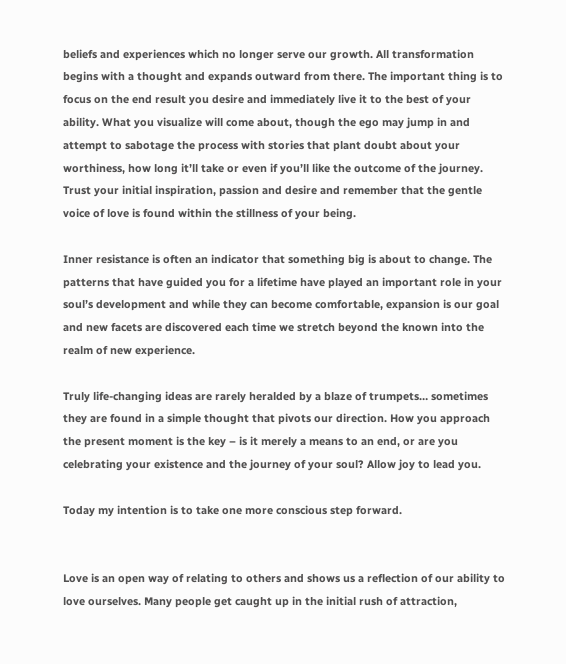beliefs and experiences which no longer serve our growth. All transformation begins with a thought and expands outward from there. The important thing is to focus on the end result you desire and immediately live it to the best of your ability. What you visualize will come about, though the ego may jump in and attempt to sabotage the process with stories that plant doubt about your worthiness, how long it’ll take or even if you’ll like the outcome of the journey. Trust your initial inspiration, passion and desire and remember that the gentle voice of love is found within the stillness of your being.

Inner resistance is often an indicator that something big is about to change. The patterns that have guided you for a lifetime have played an important role in your soul’s development and while they can become comfortable, expansion is our goal and new facets are discovered each time we stretch beyond the known into the realm of new experience.

Truly life-changing ideas are rarely heralded by a blaze of trumpets… sometimes they are found in a simple thought that pivots our direction. How you approach the present moment is the key – is it merely a means to an end, or are you celebrating your existence and the journey of your soul? Allow joy to lead you.

Today my intention is to take one more conscious step forward.


Love is an open way of relating to others and shows us a reflection of our ability to love ourselves. Many people get caught up in the initial rush of attraction,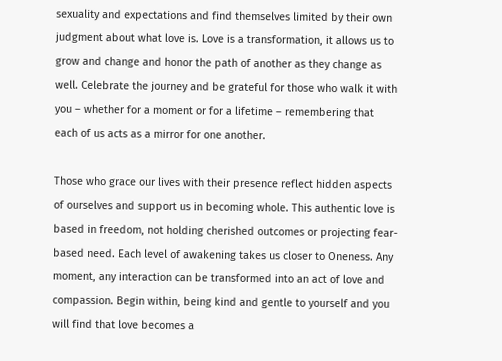sexuality and expectations and find themselves limited by their own judgment about what love is. Love is a transformation, it allows us to grow and change and honor the path of another as they change as well. Celebrate the journey and be grateful for those who walk it with you – whether for a moment or for a lifetime – remembering that each of us acts as a mirror for one another.

Those who grace our lives with their presence reflect hidden aspects of ourselves and support us in becoming whole. This authentic love is based in freedom, not holding cherished outcomes or projecting fear-based need. Each level of awakening takes us closer to Oneness. Any moment, any interaction can be transformed into an act of love and compassion. Begin within, being kind and gentle to yourself and you will find that love becomes a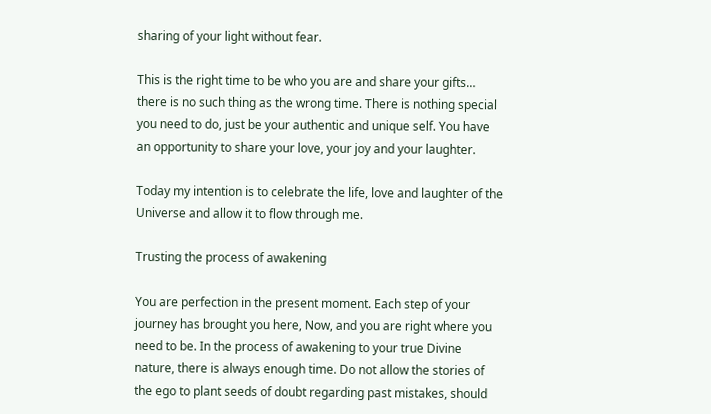sharing of your light without fear.

This is the right time to be who you are and share your gifts… there is no such thing as the wrong time. There is nothing special you need to do, just be your authentic and unique self. You have an opportunity to share your love, your joy and your laughter.

Today my intention is to celebrate the life, love and laughter of the Universe and allow it to flow through me.

Trusting the process of awakening

You are perfection in the present moment. Each step of your journey has brought you here, Now, and you are right where you need to be. In the process of awakening to your true Divine nature, there is always enough time. Do not allow the stories of the ego to plant seeds of doubt regarding past mistakes, should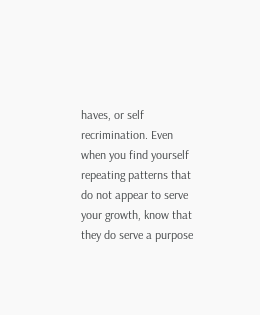haves, or self recrimination. Even when you find yourself repeating patterns that do not appear to serve your growth, know that they do serve a purpose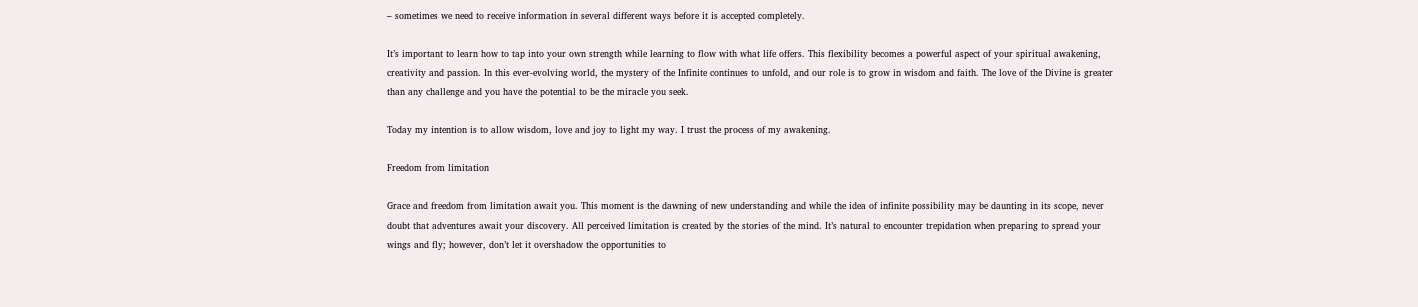– sometimes we need to receive information in several different ways before it is accepted completely.

It’s important to learn how to tap into your own strength while learning to flow with what life offers. This flexibility becomes a powerful aspect of your spiritual awakening, creativity and passion. In this ever-evolving world, the mystery of the Infinite continues to unfold, and our role is to grow in wisdom and faith. The love of the Divine is greater than any challenge and you have the potential to be the miracle you seek.

Today my intention is to allow wisdom, love and joy to light my way. I trust the process of my awakening.

Freedom from limitation

Grace and freedom from limitation await you. This moment is the dawning of new understanding and while the idea of infinite possibility may be daunting in its scope, never doubt that adventures await your discovery. All perceived limitation is created by the stories of the mind. It’s natural to encounter trepidation when preparing to spread your wings and fly; however, don’t let it overshadow the opportunities to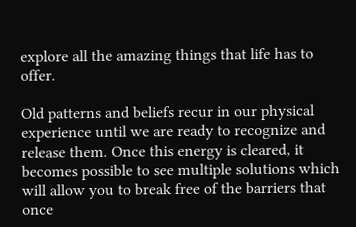explore all the amazing things that life has to offer.

Old patterns and beliefs recur in our physical experience until we are ready to recognize and release them. Once this energy is cleared, it becomes possible to see multiple solutions which will allow you to break free of the barriers that once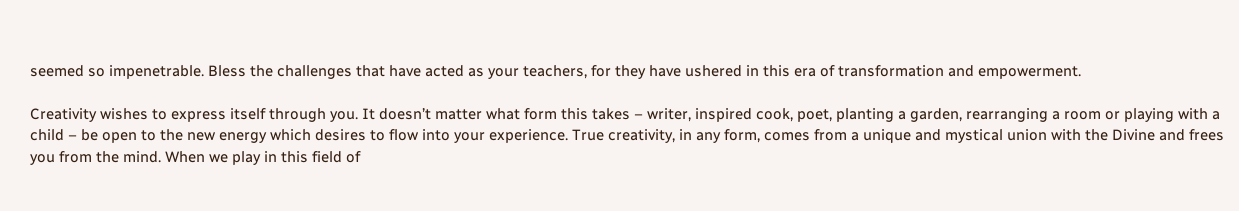seemed so impenetrable. Bless the challenges that have acted as your teachers, for they have ushered in this era of transformation and empowerment.

Creativity wishes to express itself through you. It doesn’t matter what form this takes – writer, inspired cook, poet, planting a garden, rearranging a room or playing with a child – be open to the new energy which desires to flow into your experience. True creativity, in any form, comes from a unique and mystical union with the Divine and frees you from the mind. When we play in this field of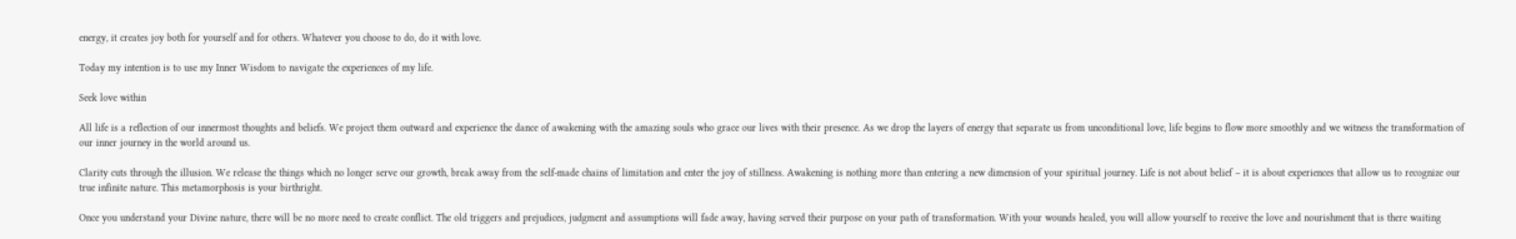energy, it creates joy both for yourself and for others. Whatever you choose to do, do it with love.

Today my intention is to use my Inner Wisdom to navigate the experiences of my life.

Seek love within

All life is a reflection of our innermost thoughts and beliefs. We project them outward and experience the dance of awakening with the amazing souls who grace our lives with their presence. As we drop the layers of energy that separate us from unconditional love, life begins to flow more smoothly and we witness the transformation of our inner journey in the world around us.

Clarity cuts through the illusion. We release the things which no longer serve our growth, break away from the self-made chains of limitation and enter the joy of stillness. Awakening is nothing more than entering a new dimension of your spiritual journey. Life is not about belief – it is about experiences that allow us to recognize our true infinite nature. This metamorphosis is your birthright.

Once you understand your Divine nature, there will be no more need to create conflict. The old triggers and prejudices, judgment and assumptions will fade away, having served their purpose on your path of transformation. With your wounds healed, you will allow yourself to receive the love and nourishment that is there waiting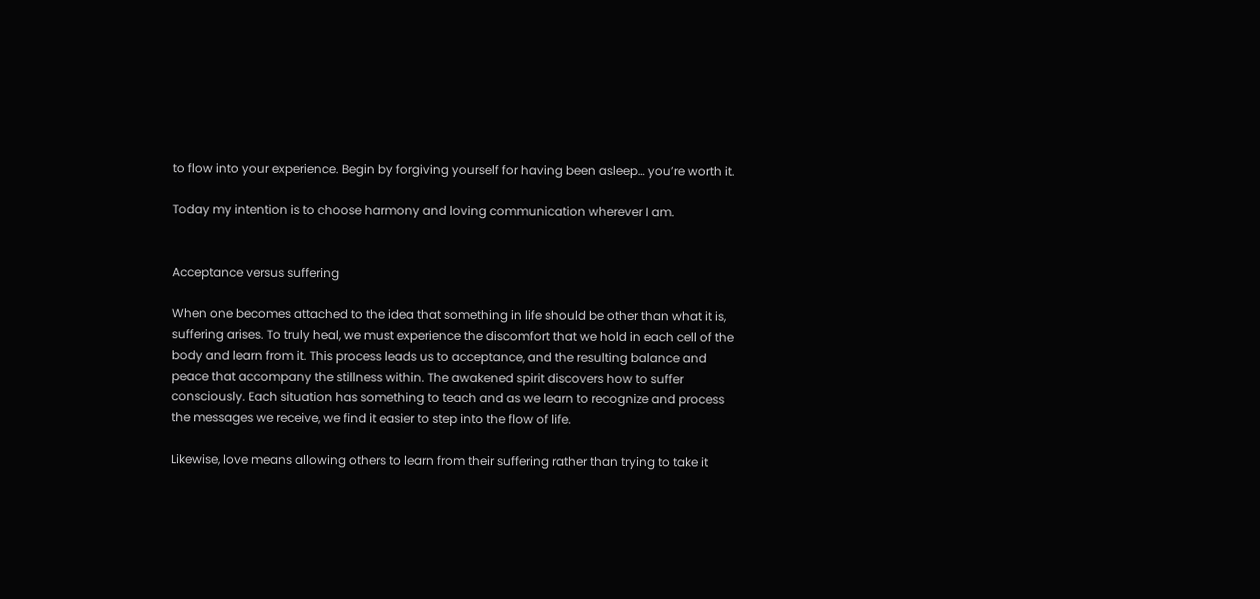to flow into your experience. Begin by forgiving yourself for having been asleep… you’re worth it.

Today my intention is to choose harmony and loving communication wherever I am.


Acceptance versus suffering

When one becomes attached to the idea that something in life should be other than what it is, suffering arises. To truly heal, we must experience the discomfort that we hold in each cell of the body and learn from it. This process leads us to acceptance, and the resulting balance and peace that accompany the stillness within. The awakened spirit discovers how to suffer consciously. Each situation has something to teach and as we learn to recognize and process the messages we receive, we find it easier to step into the flow of life.

Likewise, love means allowing others to learn from their suffering rather than trying to take it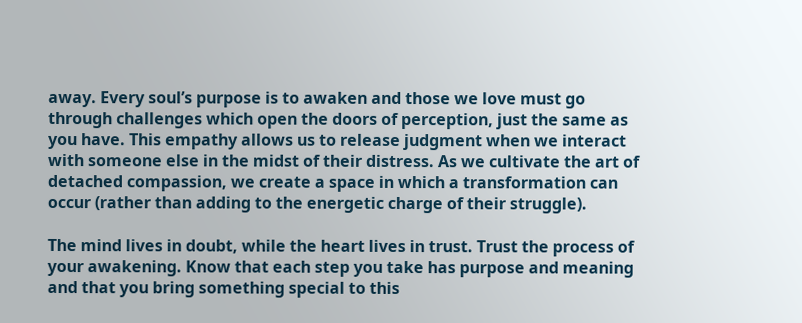away. Every soul’s purpose is to awaken and those we love must go through challenges which open the doors of perception, just the same as you have. This empathy allows us to release judgment when we interact with someone else in the midst of their distress. As we cultivate the art of detached compassion, we create a space in which a transformation can occur (rather than adding to the energetic charge of their struggle).

The mind lives in doubt, while the heart lives in trust. Trust the process of your awakening. Know that each step you take has purpose and meaning and that you bring something special to this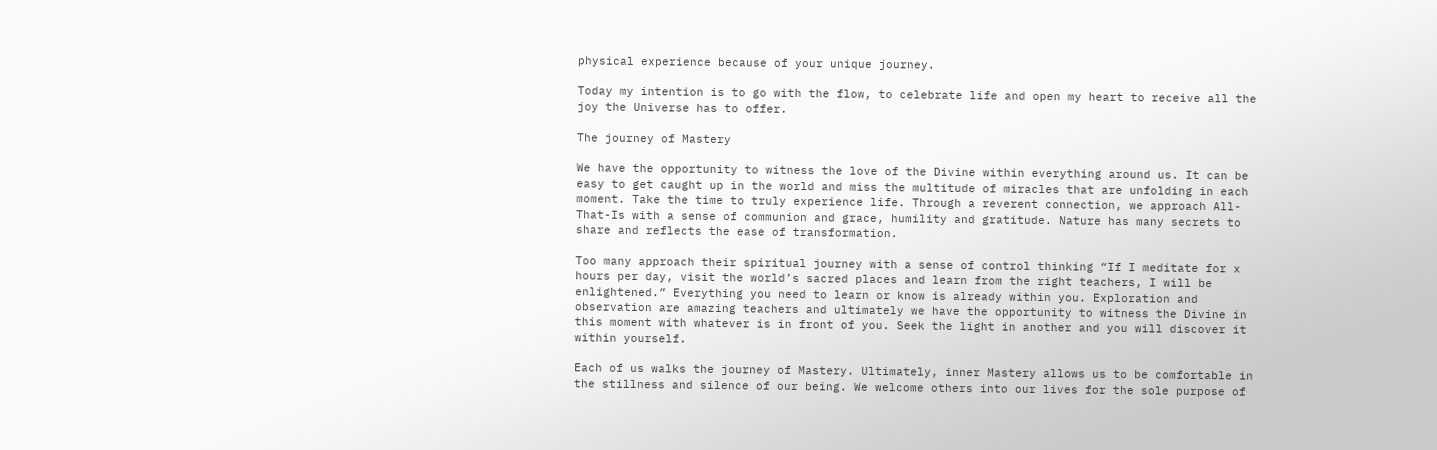physical experience because of your unique journey.

Today my intention is to go with the flow, to celebrate life and open my heart to receive all the joy the Universe has to offer.

The journey of Mastery

We have the opportunity to witness the love of the Divine within everything around us. It can be easy to get caught up in the world and miss the multitude of miracles that are unfolding in each moment. Take the time to truly experience life. Through a reverent connection, we approach All-That-Is with a sense of communion and grace, humility and gratitude. Nature has many secrets to share and reflects the ease of transformation.

Too many approach their spiritual journey with a sense of control thinking “If I meditate for x hours per day, visit the world’s sacred places and learn from the right teachers, I will be enlightened.” Everything you need to learn or know is already within you. Exploration and observation are amazing teachers and ultimately we have the opportunity to witness the Divine in this moment with whatever is in front of you. Seek the light in another and you will discover it within yourself.

Each of us walks the journey of Mastery. Ultimately, inner Mastery allows us to be comfortable in the stillness and silence of our being. We welcome others into our lives for the sole purpose of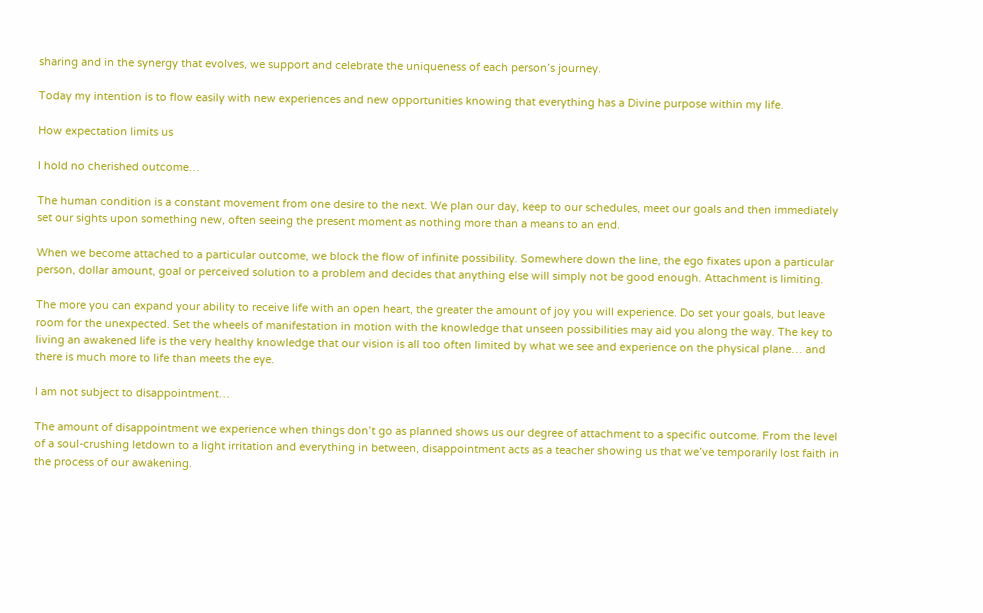sharing and in the synergy that evolves, we support and celebrate the uniqueness of each person’s journey.

Today my intention is to flow easily with new experiences and new opportunities knowing that everything has a Divine purpose within my life.

How expectation limits us

I hold no cherished outcome…

The human condition is a constant movement from one desire to the next. We plan our day, keep to our schedules, meet our goals and then immediately set our sights upon something new, often seeing the present moment as nothing more than a means to an end.

When we become attached to a particular outcome, we block the flow of infinite possibility. Somewhere down the line, the ego fixates upon a particular person, dollar amount, goal or perceived solution to a problem and decides that anything else will simply not be good enough. Attachment is limiting.

The more you can expand your ability to receive life with an open heart, the greater the amount of joy you will experience. Do set your goals, but leave room for the unexpected. Set the wheels of manifestation in motion with the knowledge that unseen possibilities may aid you along the way. The key to living an awakened life is the very healthy knowledge that our vision is all too often limited by what we see and experience on the physical plane… and there is much more to life than meets the eye.

I am not subject to disappointment…

The amount of disappointment we experience when things don’t go as planned shows us our degree of attachment to a specific outcome. From the level of a soul-crushing letdown to a light irritation and everything in between, disappointment acts as a teacher showing us that we’ve temporarily lost faith in the process of our awakening.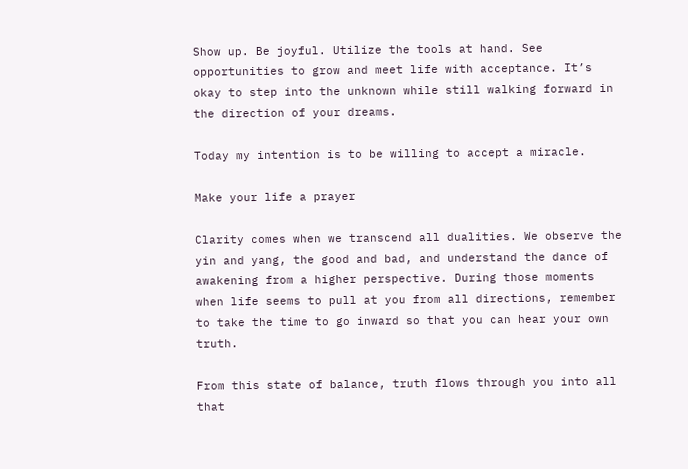Show up. Be joyful. Utilize the tools at hand. See opportunities to grow and meet life with acceptance. It’s okay to step into the unknown while still walking forward in the direction of your dreams.

Today my intention is to be willing to accept a miracle.

Make your life a prayer

Clarity comes when we transcend all dualities. We observe the yin and yang, the good and bad, and understand the dance of awakening from a higher perspective. During those moments when life seems to pull at you from all directions, remember to take the time to go inward so that you can hear your own truth.

From this state of balance, truth flows through you into all that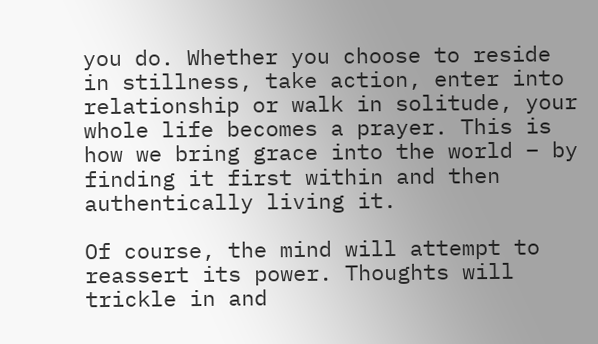you do. Whether you choose to reside in stillness, take action, enter into relationship or walk in solitude, your whole life becomes a prayer. This is how we bring grace into the world – by finding it first within and then authentically living it.

Of course, the mind will attempt to reassert its power. Thoughts will trickle in and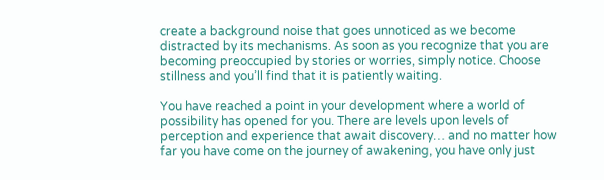create a background noise that goes unnoticed as we become distracted by its mechanisms. As soon as you recognize that you are becoming preoccupied by stories or worries, simply notice. Choose stillness and you’ll find that it is patiently waiting.

You have reached a point in your development where a world of possibility has opened for you. There are levels upon levels of perception and experience that await discovery… and no matter how far you have come on the journey of awakening, you have only just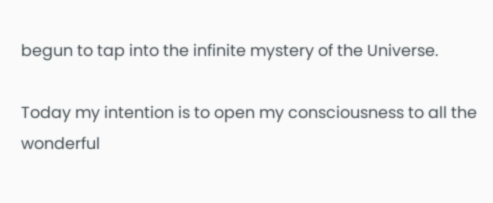begun to tap into the infinite mystery of the Universe.

Today my intention is to open my consciousness to all the wonderful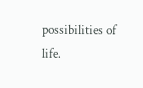possibilities of life.